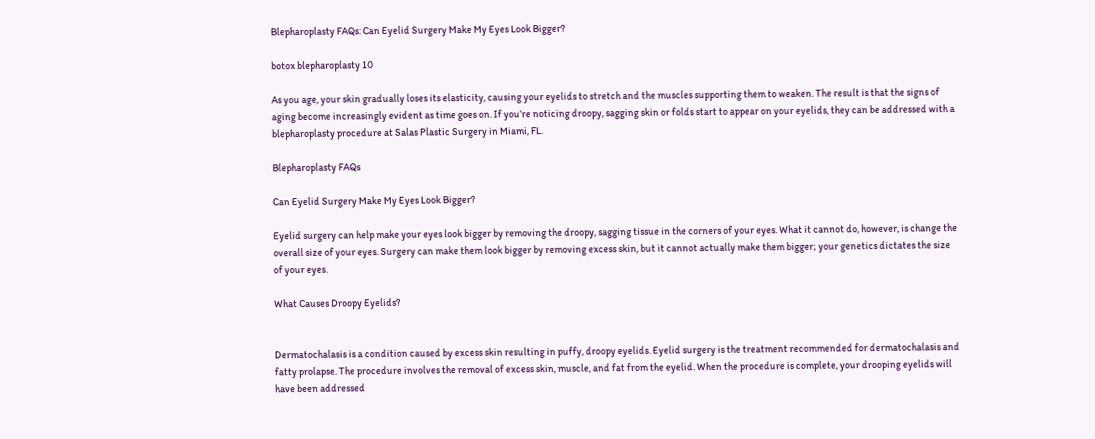Blepharoplasty FAQs: Can Eyelid Surgery Make My Eyes Look Bigger?

botox blepharoplasty 10

As you age, your skin gradually loses its elasticity, causing your eyelids to stretch and the muscles supporting them to weaken. The result is that the signs of aging become increasingly evident as time goes on. If you’re noticing droopy, sagging skin or folds start to appear on your eyelids, they can be addressed with a blepharoplasty procedure at Salas Plastic Surgery in Miami, FL.

Blepharoplasty FAQs

Can Eyelid Surgery Make My Eyes Look Bigger?

Eyelid surgery can help make your eyes look bigger by removing the droopy, sagging tissue in the corners of your eyes. What it cannot do, however, is change the overall size of your eyes. Surgery can make them look bigger by removing excess skin, but it cannot actually make them bigger; your genetics dictates the size of your eyes.

What Causes Droopy Eyelids?


Dermatochalasis is a condition caused by excess skin resulting in puffy, droopy eyelids. Eyelid surgery is the treatment recommended for dermatochalasis and fatty prolapse. The procedure involves the removal of excess skin, muscle, and fat from the eyelid. When the procedure is complete, your drooping eyelids will have been addressed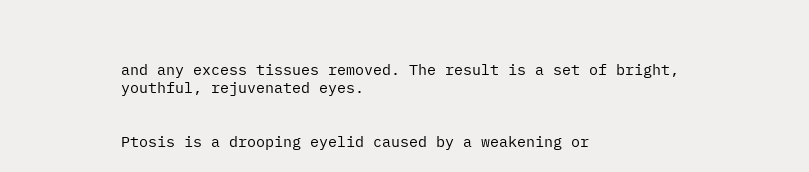and any excess tissues removed. The result is a set of bright, youthful, rejuvenated eyes.


Ptosis is a drooping eyelid caused by a weakening or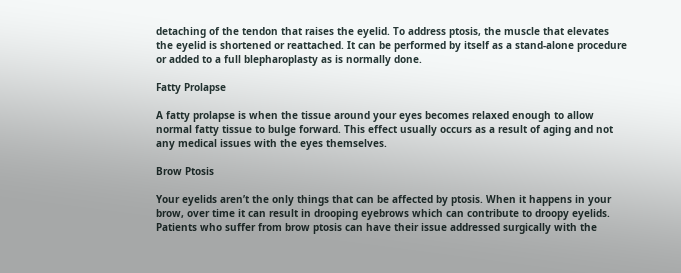detaching of the tendon that raises the eyelid. To address ptosis, the muscle that elevates the eyelid is shortened or reattached. It can be performed by itself as a stand-alone procedure or added to a full blepharoplasty as is normally done.

Fatty Prolapse

A fatty prolapse is when the tissue around your eyes becomes relaxed enough to allow normal fatty tissue to bulge forward. This effect usually occurs as a result of aging and not any medical issues with the eyes themselves.

Brow Ptosis

Your eyelids aren’t the only things that can be affected by ptosis. When it happens in your brow, over time it can result in drooping eyebrows which can contribute to droopy eyelids. Patients who suffer from brow ptosis can have their issue addressed surgically with the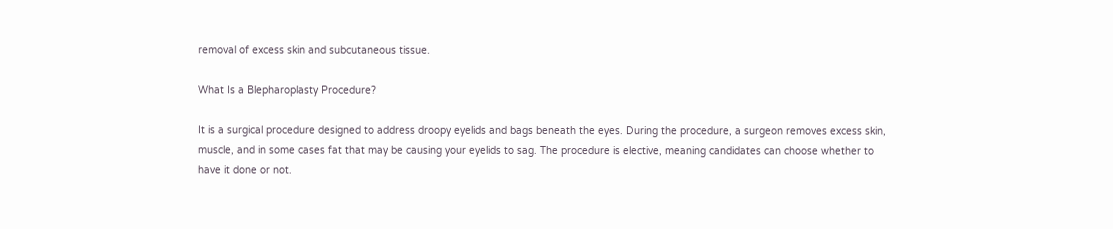removal of excess skin and subcutaneous tissue.

What Is a Blepharoplasty Procedure?

It is a surgical procedure designed to address droopy eyelids and bags beneath the eyes. During the procedure, a surgeon removes excess skin, muscle, and in some cases fat that may be causing your eyelids to sag. The procedure is elective, meaning candidates can choose whether to have it done or not.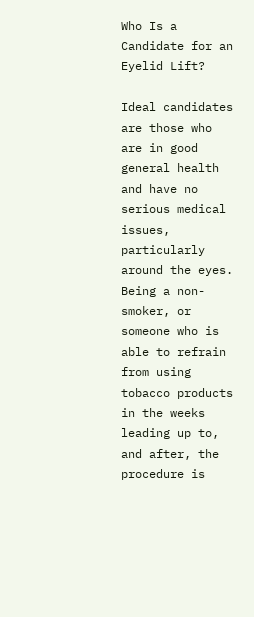Who Is a Candidate for an Eyelid Lift?

Ideal candidates are those who are in good general health and have no serious medical issues, particularly around the eyes. Being a non-smoker, or someone who is able to refrain from using tobacco products in the weeks leading up to, and after, the procedure is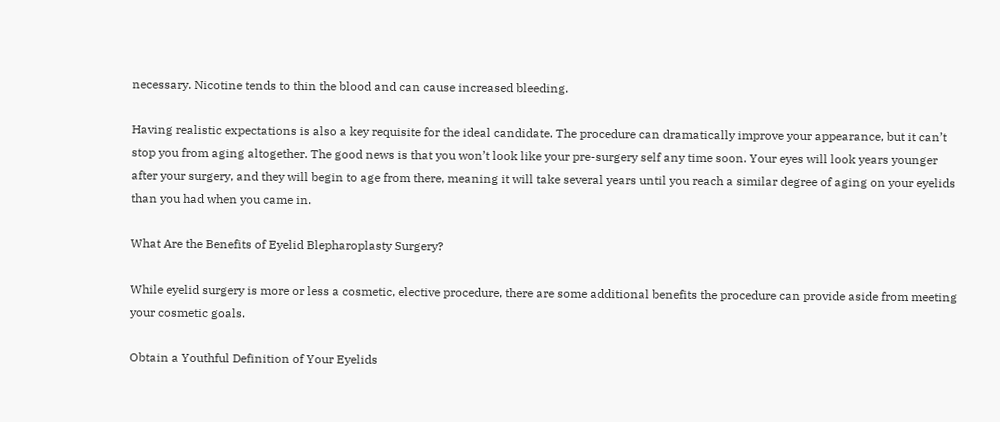necessary. Nicotine tends to thin the blood and can cause increased bleeding.

Having realistic expectations is also a key requisite for the ideal candidate. The procedure can dramatically improve your appearance, but it can’t stop you from aging altogether. The good news is that you won’t look like your pre-surgery self any time soon. Your eyes will look years younger after your surgery, and they will begin to age from there, meaning it will take several years until you reach a similar degree of aging on your eyelids than you had when you came in.

What Are the Benefits of Eyelid Blepharoplasty Surgery?

While eyelid surgery is more or less a cosmetic, elective procedure, there are some additional benefits the procedure can provide aside from meeting your cosmetic goals.

Obtain a Youthful Definition of Your Eyelids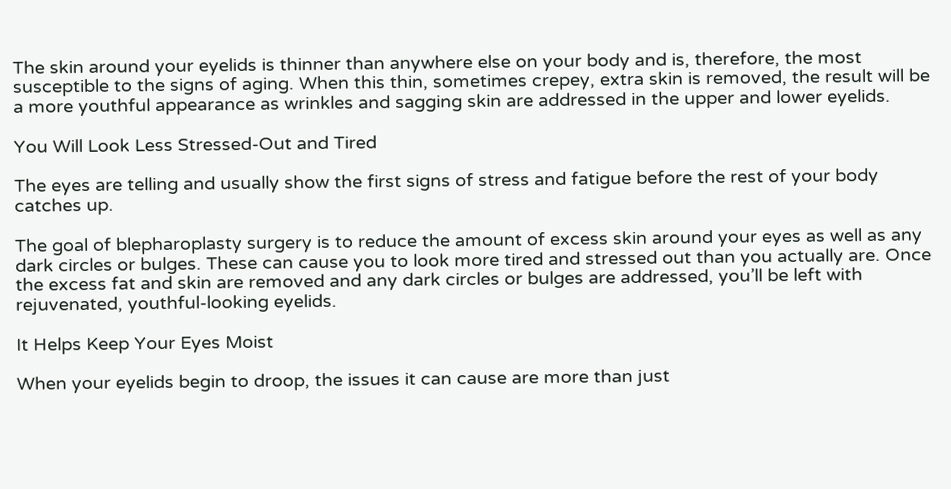The skin around your eyelids is thinner than anywhere else on your body and is, therefore, the most susceptible to the signs of aging. When this thin, sometimes crepey, extra skin is removed, the result will be a more youthful appearance as wrinkles and sagging skin are addressed in the upper and lower eyelids.

You Will Look Less Stressed-Out and Tired

The eyes are telling and usually show the first signs of stress and fatigue before the rest of your body catches up.

The goal of blepharoplasty surgery is to reduce the amount of excess skin around your eyes as well as any dark circles or bulges. These can cause you to look more tired and stressed out than you actually are. Once the excess fat and skin are removed and any dark circles or bulges are addressed, you’ll be left with rejuvenated, youthful-looking eyelids.

It Helps Keep Your Eyes Moist

When your eyelids begin to droop, the issues it can cause are more than just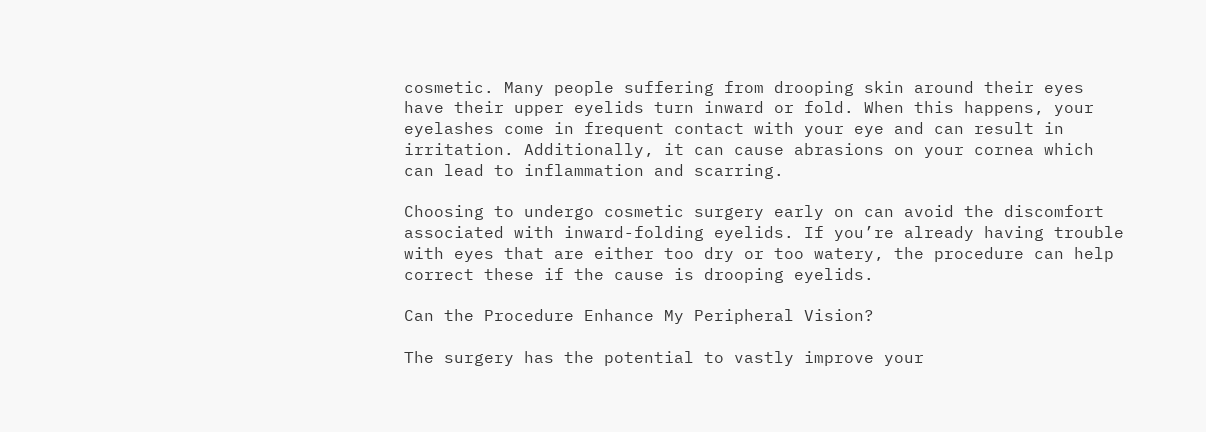cosmetic. Many people suffering from drooping skin around their eyes have their upper eyelids turn inward or fold. When this happens, your eyelashes come in frequent contact with your eye and can result in irritation. Additionally, it can cause abrasions on your cornea which can lead to inflammation and scarring.

Choosing to undergo cosmetic surgery early on can avoid the discomfort associated with inward-folding eyelids. If you’re already having trouble with eyes that are either too dry or too watery, the procedure can help correct these if the cause is drooping eyelids.

Can the Procedure Enhance My Peripheral Vision?

The surgery has the potential to vastly improve your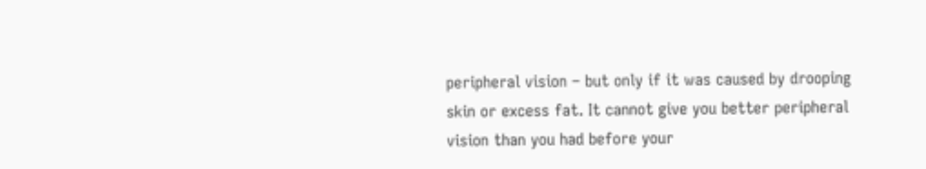peripheral vision – but only if it was caused by drooping skin or excess fat. It cannot give you better peripheral vision than you had before your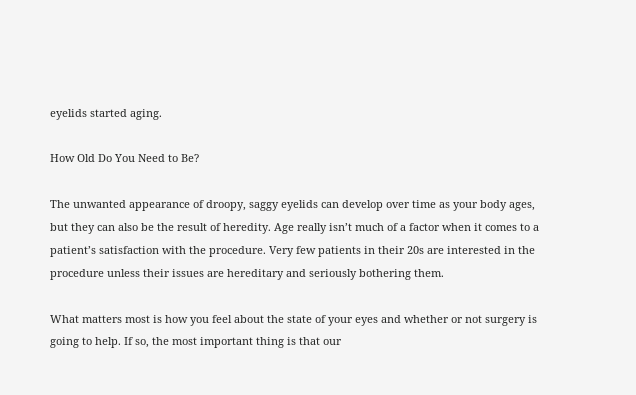eyelids started aging.

How Old Do You Need to Be?

The unwanted appearance of droopy, saggy eyelids can develop over time as your body ages, but they can also be the result of heredity. Age really isn’t much of a factor when it comes to a patient’s satisfaction with the procedure. Very few patients in their 20s are interested in the procedure unless their issues are hereditary and seriously bothering them.

What matters most is how you feel about the state of your eyes and whether or not surgery is going to help. If so, the most important thing is that our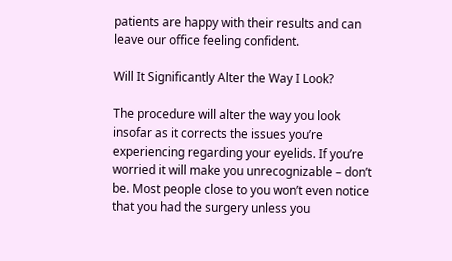patients are happy with their results and can leave our office feeling confident.

Will It Significantly Alter the Way I Look?

The procedure will alter the way you look insofar as it corrects the issues you’re experiencing regarding your eyelids. If you’re worried it will make you unrecognizable – don’t be. Most people close to you won’t even notice that you had the surgery unless you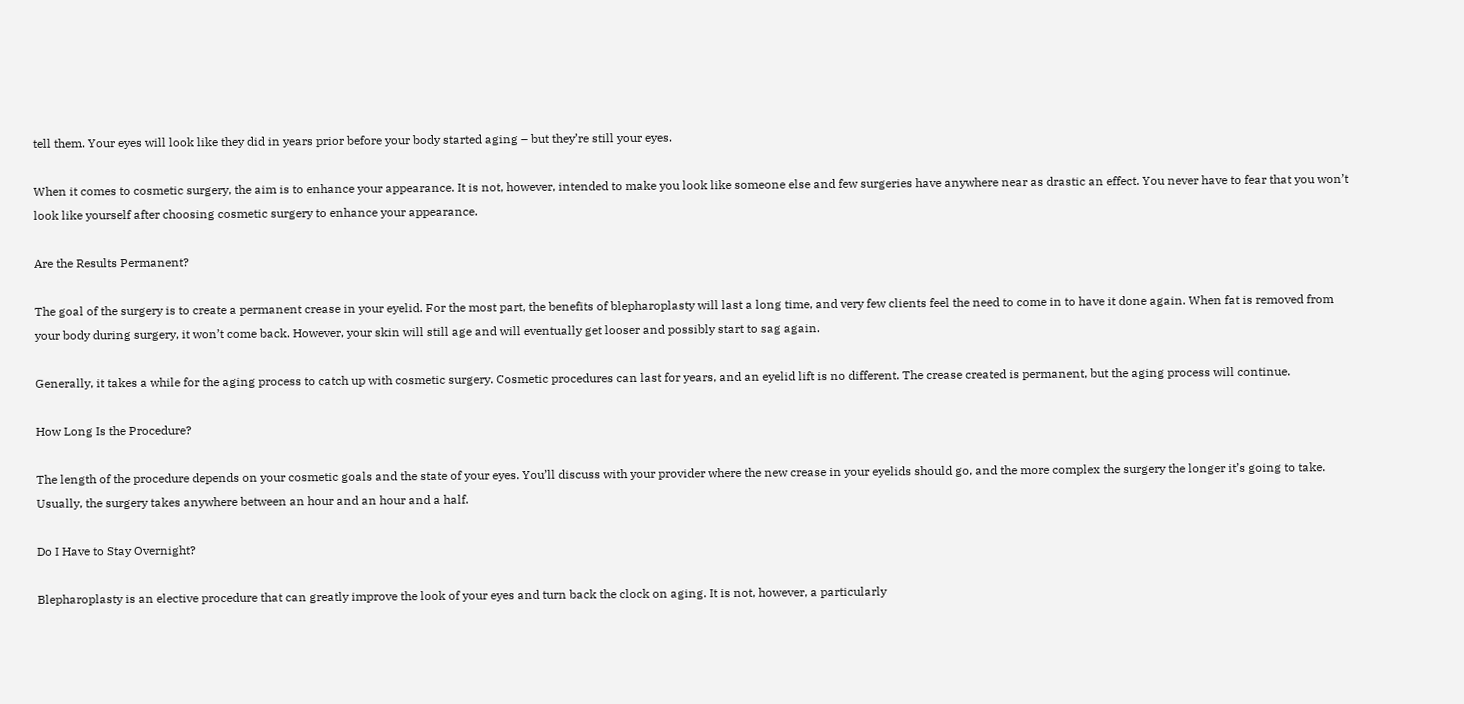tell them. Your eyes will look like they did in years prior before your body started aging – but they’re still your eyes.

When it comes to cosmetic surgery, the aim is to enhance your appearance. It is not, however, intended to make you look like someone else and few surgeries have anywhere near as drastic an effect. You never have to fear that you won’t look like yourself after choosing cosmetic surgery to enhance your appearance.

Are the Results Permanent?

The goal of the surgery is to create a permanent crease in your eyelid. For the most part, the benefits of blepharoplasty will last a long time, and very few clients feel the need to come in to have it done again. When fat is removed from your body during surgery, it won’t come back. However, your skin will still age and will eventually get looser and possibly start to sag again.

Generally, it takes a while for the aging process to catch up with cosmetic surgery. Cosmetic procedures can last for years, and an eyelid lift is no different. The crease created is permanent, but the aging process will continue.

How Long Is the Procedure?

The length of the procedure depends on your cosmetic goals and the state of your eyes. You’ll discuss with your provider where the new crease in your eyelids should go, and the more complex the surgery the longer it’s going to take. Usually, the surgery takes anywhere between an hour and an hour and a half.

Do I Have to Stay Overnight?

Blepharoplasty is an elective procedure that can greatly improve the look of your eyes and turn back the clock on aging. It is not, however, a particularly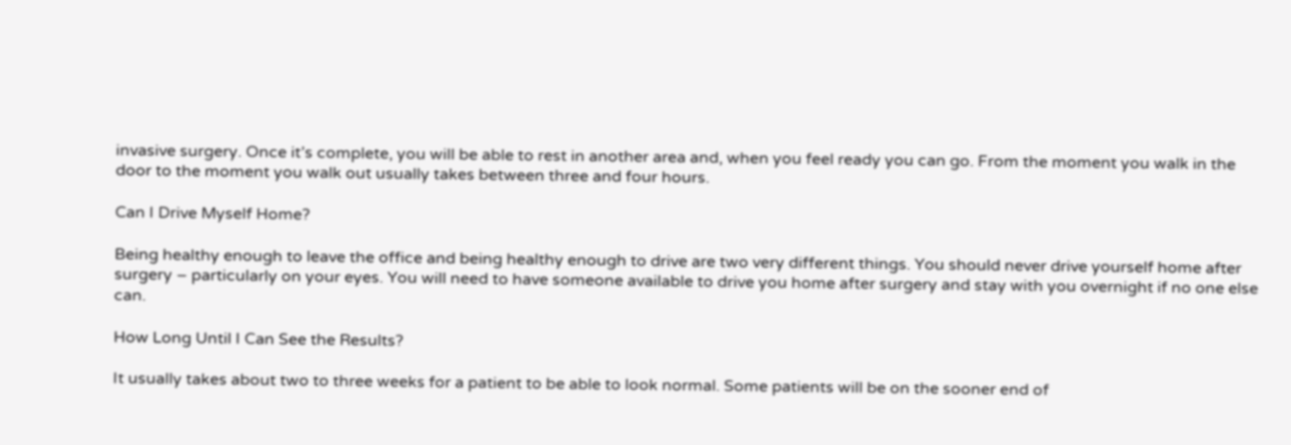invasive surgery. Once it’s complete, you will be able to rest in another area and, when you feel ready you can go. From the moment you walk in the door to the moment you walk out usually takes between three and four hours.

Can I Drive Myself Home?

Being healthy enough to leave the office and being healthy enough to drive are two very different things. You should never drive yourself home after surgery – particularly on your eyes. You will need to have someone available to drive you home after surgery and stay with you overnight if no one else can.

How Long Until I Can See the Results?

It usually takes about two to three weeks for a patient to be able to look normal. Some patients will be on the sooner end of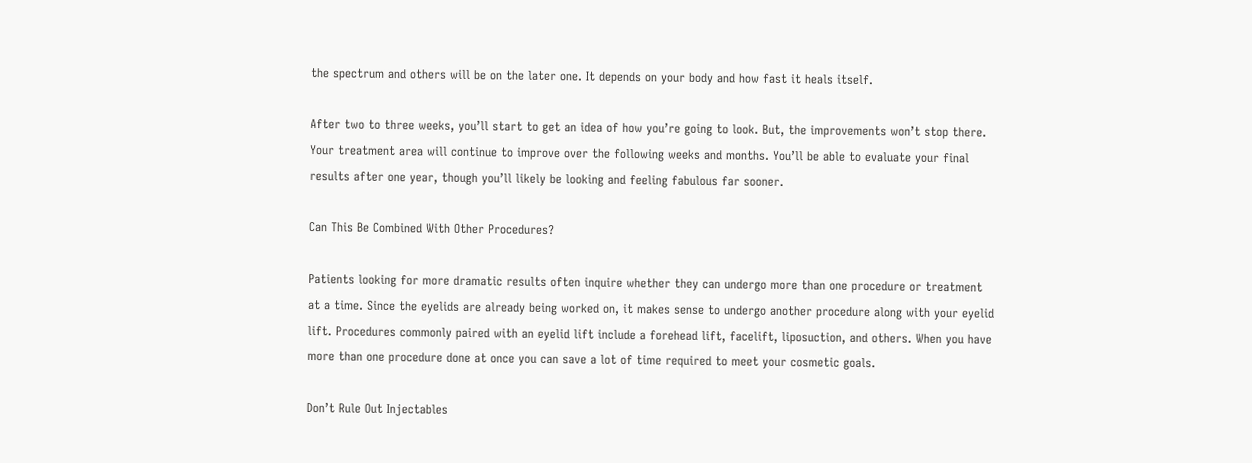the spectrum and others will be on the later one. It depends on your body and how fast it heals itself.

After two to three weeks, you’ll start to get an idea of how you’re going to look. But, the improvements won’t stop there. Your treatment area will continue to improve over the following weeks and months. You’ll be able to evaluate your final results after one year, though you’ll likely be looking and feeling fabulous far sooner.

Can This Be Combined With Other Procedures?

Patients looking for more dramatic results often inquire whether they can undergo more than one procedure or treatment at a time. Since the eyelids are already being worked on, it makes sense to undergo another procedure along with your eyelid lift. Procedures commonly paired with an eyelid lift include a forehead lift, facelift, liposuction, and others. When you have more than one procedure done at once you can save a lot of time required to meet your cosmetic goals.

Don’t Rule Out Injectables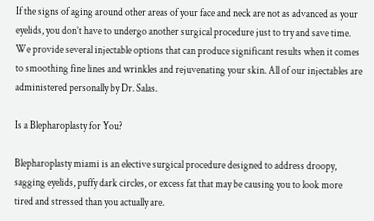If the signs of aging around other areas of your face and neck are not as advanced as your eyelids, you don’t have to undergo another surgical procedure just to try and save time. We provide several injectable options that can produce significant results when it comes to smoothing fine lines and wrinkles and rejuvenating your skin. All of our injectables are administered personally by Dr. Salas.

Is a Blepharoplasty for You?

Blepharoplasty miami is an elective surgical procedure designed to address droopy, sagging eyelids, puffy dark circles, or excess fat that may be causing you to look more tired and stressed than you actually are.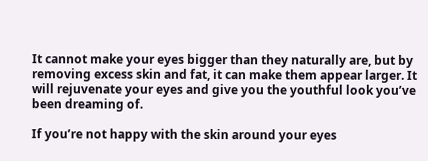It cannot make your eyes bigger than they naturally are, but by removing excess skin and fat, it can make them appear larger. It will rejuvenate your eyes and give you the youthful look you’ve been dreaming of.

If you’re not happy with the skin around your eyes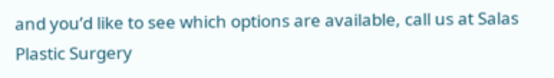and you’d like to see which options are available, call us at Salas Plastic Surgery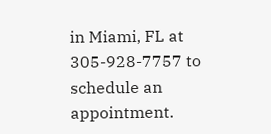in Miami, FL at 305-928-7757 to schedule an appointment.